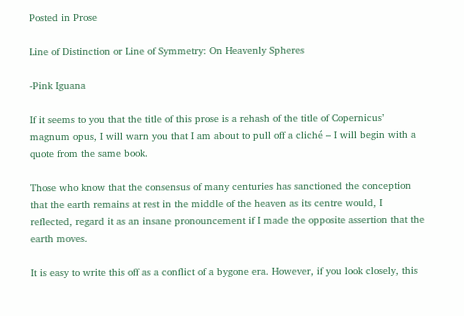Posted in Prose

Line of Distinction or Line of Symmetry: On Heavenly Spheres

-Pink Iguana

If it seems to you that the title of this prose is a rehash of the title of Copernicus’ magnum opus, I will warn you that I am about to pull off a cliché – I will begin with a quote from the same book.

Those who know that the consensus of many centuries has sanctioned the conception that the earth remains at rest in the middle of the heaven as its centre would, I reflected, regard it as an insane pronouncement if I made the opposite assertion that the earth moves.

It is easy to write this off as a conflict of a bygone era. However, if you look closely, this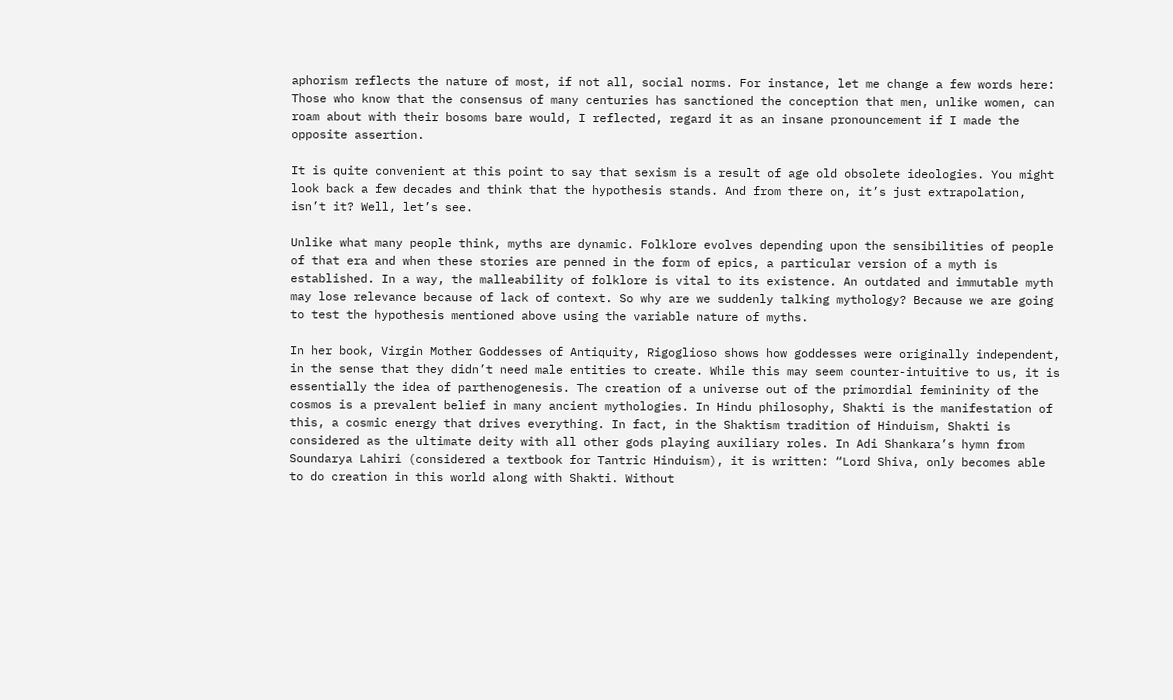aphorism reflects the nature of most, if not all, social norms. For instance, let me change a few words here: Those who know that the consensus of many centuries has sanctioned the conception that men, unlike women, can roam about with their bosoms bare would, I reflected, regard it as an insane pronouncement if I made the opposite assertion.

It is quite convenient at this point to say that sexism is a result of age old obsolete ideologies. You might look back a few decades and think that the hypothesis stands. And from there on, it’s just extrapolation, isn’t it? Well, let’s see.

Unlike what many people think, myths are dynamic. Folklore evolves depending upon the sensibilities of people of that era and when these stories are penned in the form of epics, a particular version of a myth is established. In a way, the malleability of folklore is vital to its existence. An outdated and immutable myth may lose relevance because of lack of context. So why are we suddenly talking mythology? Because we are going to test the hypothesis mentioned above using the variable nature of myths.

In her book, Virgin Mother Goddesses of Antiquity, Rigoglioso shows how goddesses were originally independent, in the sense that they didn’t need male entities to create. While this may seem counter-intuitive to us, it is essentially the idea of parthenogenesis. The creation of a universe out of the primordial femininity of the cosmos is a prevalent belief in many ancient mythologies. In Hindu philosophy, Shakti is the manifestation of this, a cosmic energy that drives everything. In fact, in the Shaktism tradition of Hinduism, Shakti is considered as the ultimate deity with all other gods playing auxiliary roles. In Adi Shankara’s hymn from Soundarya Lahiri (considered a textbook for Tantric Hinduism), it is written: “Lord Shiva, only becomes able to do creation in this world along with Shakti. Without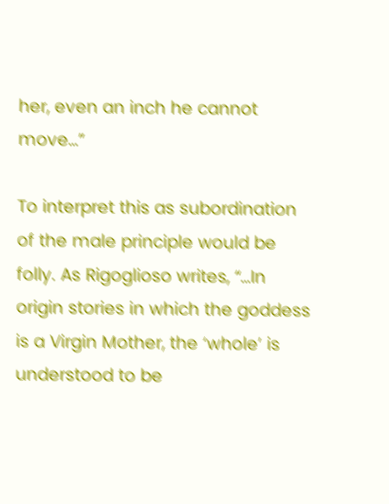her, even an inch he cannot move…”

To interpret this as subordination of the male principle would be folly. As Rigoglioso writes, “…In origin stories in which the goddess is a Virgin Mother, the ‘whole’ is understood to be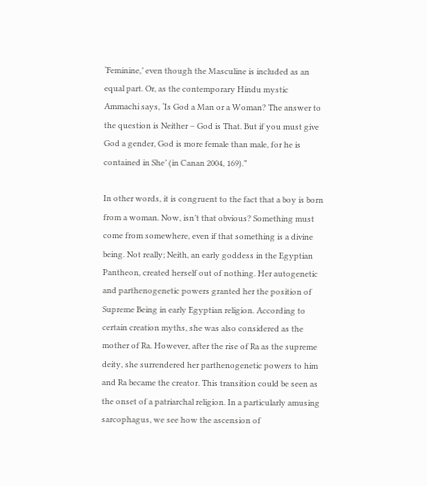‘Feminine,’ even though the Masculine is included as an equal part. Or, as the contemporary Hindu mystic Ammachi says, ‘Is God a Man or a Woman? The answer to the question is Neither – God is That. But if you must give God a gender, God is more female than male, for he is contained in She’ (in Canan 2004, 169).”

In other words, it is congruent to the fact that a boy is born from a woman. Now, isn’t that obvious? Something must come from somewhere, even if that something is a divine being. Not really; Neith, an early goddess in the Egyptian Pantheon, created herself out of nothing. Her autogenetic and parthenogenetic powers granted her the position of Supreme Being in early Egyptian religion. According to certain creation myths, she was also considered as the mother of Ra. However, after the rise of Ra as the supreme deity, she surrendered her parthenogenetic powers to him and Ra became the creator. This transition could be seen as the onset of a patriarchal religion. In a particularly amusing sarcophagus, we see how the ascension of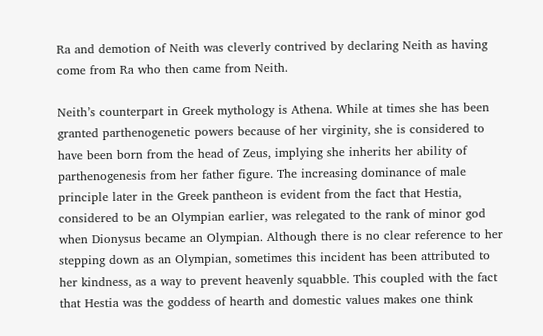Ra and demotion of Neith was cleverly contrived by declaring Neith as having come from Ra who then came from Neith.

Neith’s counterpart in Greek mythology is Athena. While at times she has been granted parthenogenetic powers because of her virginity, she is considered to have been born from the head of Zeus, implying she inherits her ability of parthenogenesis from her father figure. The increasing dominance of male principle later in the Greek pantheon is evident from the fact that Hestia, considered to be an Olympian earlier, was relegated to the rank of minor god when Dionysus became an Olympian. Although there is no clear reference to her stepping down as an Olympian, sometimes this incident has been attributed to her kindness, as a way to prevent heavenly squabble. This coupled with the fact that Hestia was the goddess of hearth and domestic values makes one think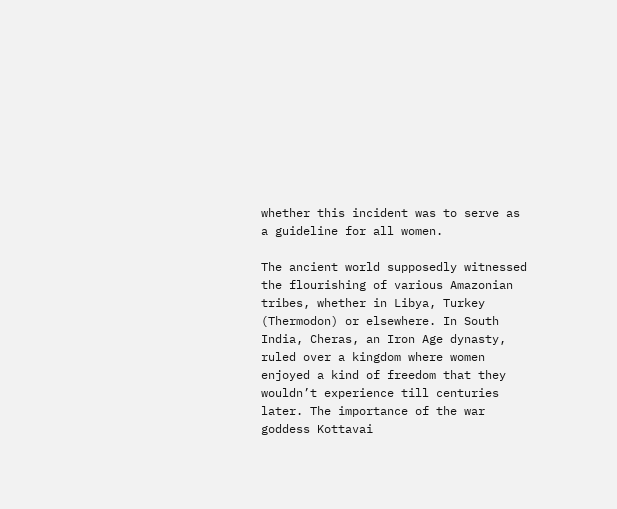whether this incident was to serve as a guideline for all women.

The ancient world supposedly witnessed the flourishing of various Amazonian tribes, whether in Libya, Turkey (Thermodon) or elsewhere. In South India, Cheras, an Iron Age dynasty, ruled over a kingdom where women enjoyed a kind of freedom that they wouldn’t experience till centuries later. The importance of the war goddess Kottavai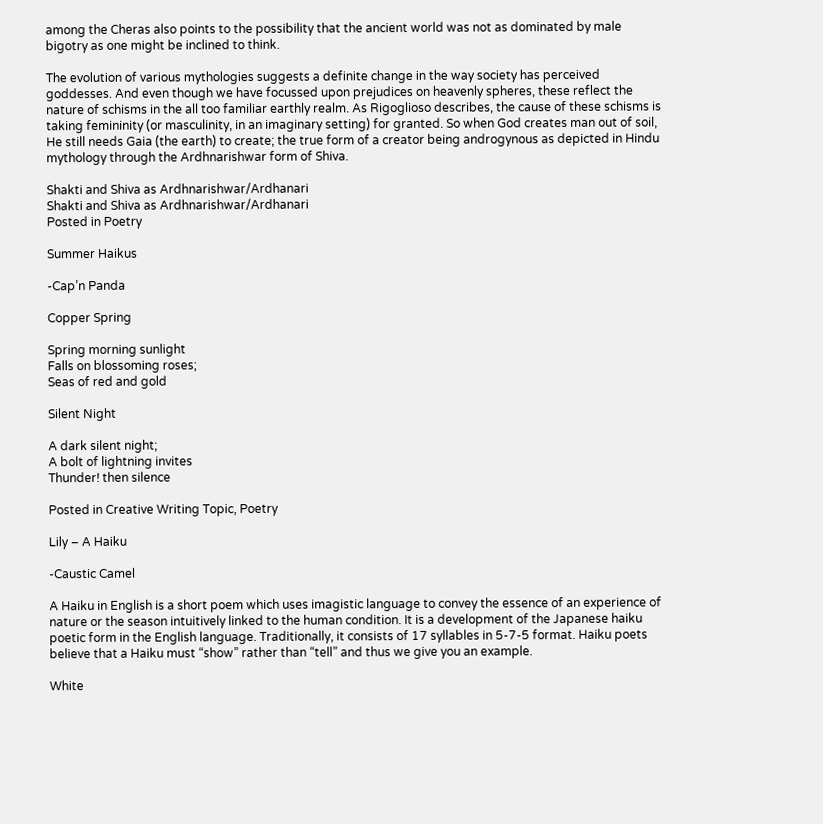among the Cheras also points to the possibility that the ancient world was not as dominated by male bigotry as one might be inclined to think.

The evolution of various mythologies suggests a definite change in the way society has perceived goddesses. And even though we have focussed upon prejudices on heavenly spheres, these reflect the nature of schisms in the all too familiar earthly realm. As Rigoglioso describes, the cause of these schisms is taking femininity (or masculinity, in an imaginary setting) for granted. So when God creates man out of soil, He still needs Gaia (the earth) to create; the true form of a creator being androgynous as depicted in Hindu mythology through the Ardhnarishwar form of Shiva.

Shakti and Shiva as Ardhnarishwar/Ardhanari
Shakti and Shiva as Ardhnarishwar/Ardhanari
Posted in Poetry

Summer Haikus

-Cap’n Panda

Copper Spring

Spring morning sunlight
Falls on blossoming roses;
Seas of red and gold

Silent Night

A dark silent night;
A bolt of lightning invites
Thunder! then silence

Posted in Creative Writing Topic, Poetry

Lily – A Haiku

-Caustic Camel

A Haiku in English is a short poem which uses imagistic language to convey the essence of an experience of nature or the season intuitively linked to the human condition. It is a development of the Japanese haiku poetic form in the English language. Traditionally, it consists of 17 syllables in 5-7-5 format. Haiku poets believe that a Haiku must “show” rather than “tell” and thus we give you an example.

White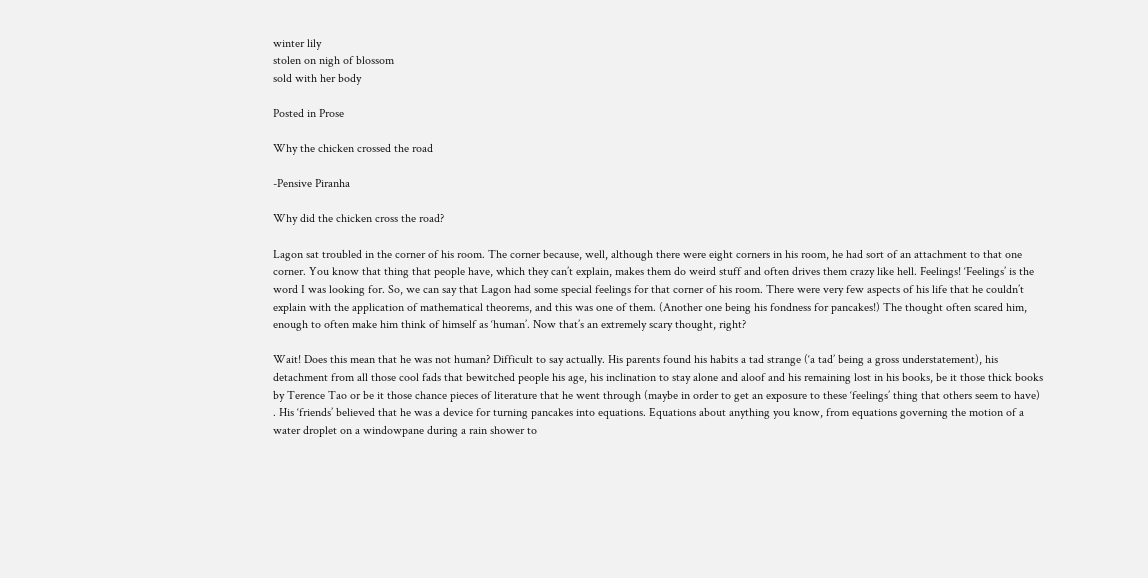winter lily
stolen on nigh of blossom
sold with her body

Posted in Prose

Why the chicken crossed the road

-Pensive Piranha

Why did the chicken cross the road?

Lagon sat troubled in the corner of his room. The corner because, well, although there were eight corners in his room, he had sort of an attachment to that one corner. You know that thing that people have, which they can’t explain, makes them do weird stuff and often drives them crazy like hell. Feelings! ‘Feelings’ is the word I was looking for. So, we can say that Lagon had some special feelings for that corner of his room. There were very few aspects of his life that he couldn’t explain with the application of mathematical theorems, and this was one of them. (Another one being his fondness for pancakes!) The thought often scared him, enough to often make him think of himself as ‘human’. Now that’s an extremely scary thought, right?

Wait! Does this mean that he was not human? Difficult to say actually. His parents found his habits a tad strange (‘a tad’ being a gross understatement), his detachment from all those cool fads that bewitched people his age, his inclination to stay alone and aloof and his remaining lost in his books, be it those thick books by Terence Tao or be it those chance pieces of literature that he went through (maybe in order to get an exposure to these ‘feelings’ thing that others seem to have) . His ‘friends’ believed that he was a device for turning pancakes into equations. Equations about anything you know, from equations governing the motion of a water droplet on a windowpane during a rain shower to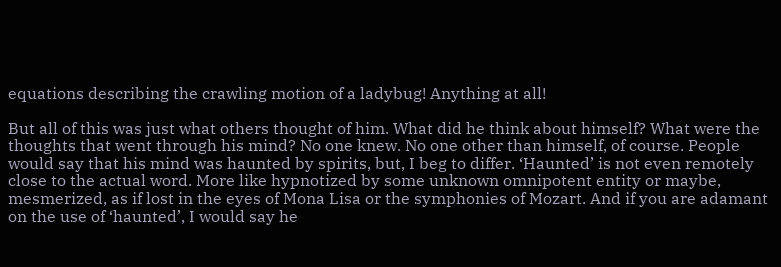equations describing the crawling motion of a ladybug! Anything at all!

But all of this was just what others thought of him. What did he think about himself? What were the thoughts that went through his mind? No one knew. No one other than himself, of course. People would say that his mind was haunted by spirits, but, I beg to differ. ‘Haunted’ is not even remotely close to the actual word. More like hypnotized by some unknown omnipotent entity or maybe, mesmerized, as if lost in the eyes of Mona Lisa or the symphonies of Mozart. And if you are adamant on the use of ‘haunted’, I would say he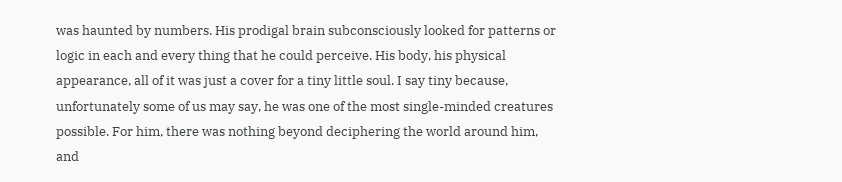was haunted by numbers. His prodigal brain subconsciously looked for patterns or logic in each and every thing that he could perceive. His body, his physical appearance, all of it was just a cover for a tiny little soul. I say tiny because, unfortunately some of us may say, he was one of the most single-minded creatures possible. For him, there was nothing beyond deciphering the world around him, and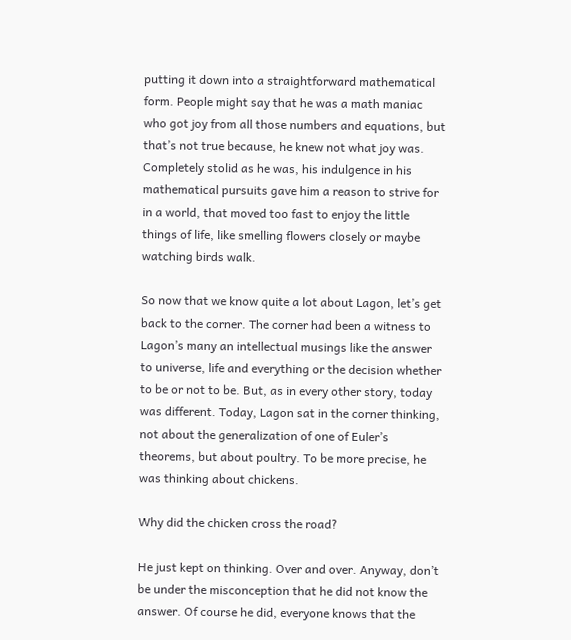putting it down into a straightforward mathematical form. People might say that he was a math maniac who got joy from all those numbers and equations, but that’s not true because, he knew not what joy was. Completely stolid as he was, his indulgence in his mathematical pursuits gave him a reason to strive for in a world, that moved too fast to enjoy the little things of life, like smelling flowers closely or maybe watching birds walk.

So now that we know quite a lot about Lagon, let’s get back to the corner. The corner had been a witness to Lagon’s many an intellectual musings like the answer to universe, life and everything or the decision whether to be or not to be. But, as in every other story, today was different. Today, Lagon sat in the corner thinking, not about the generalization of one of Euler’s theorems, but about poultry. To be more precise, he was thinking about chickens.

Why did the chicken cross the road?

He just kept on thinking. Over and over. Anyway, don’t  be under the misconception that he did not know the answer. Of course he did, everyone knows that the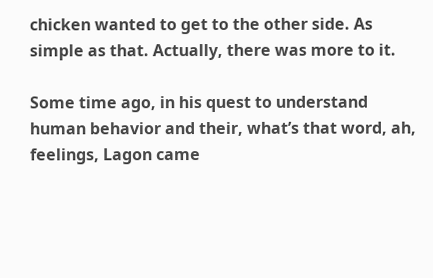chicken wanted to get to the other side. As simple as that. Actually, there was more to it.

Some time ago, in his quest to understand human behavior and their, what’s that word, ah, feelings, Lagon came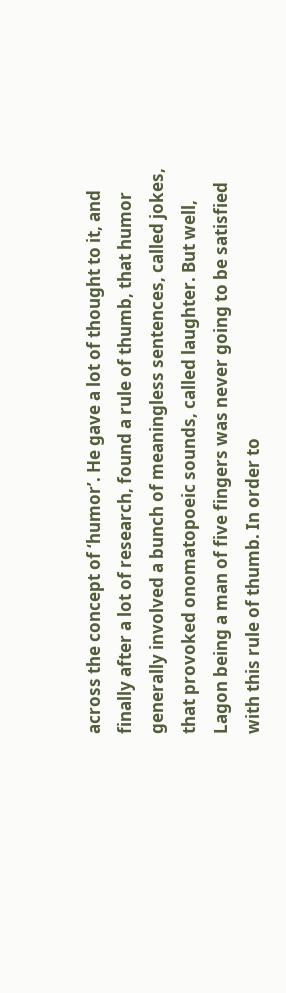across the concept of ‘humor’. He gave a lot of thought to it, and finally after a lot of research, found a rule of thumb, that humor generally involved a bunch of meaningless sentences, called jokes, that provoked onomatopoeic sounds, called laughter. But well, Lagon being a man of five fingers was never going to be satisfied with this rule of thumb. In order to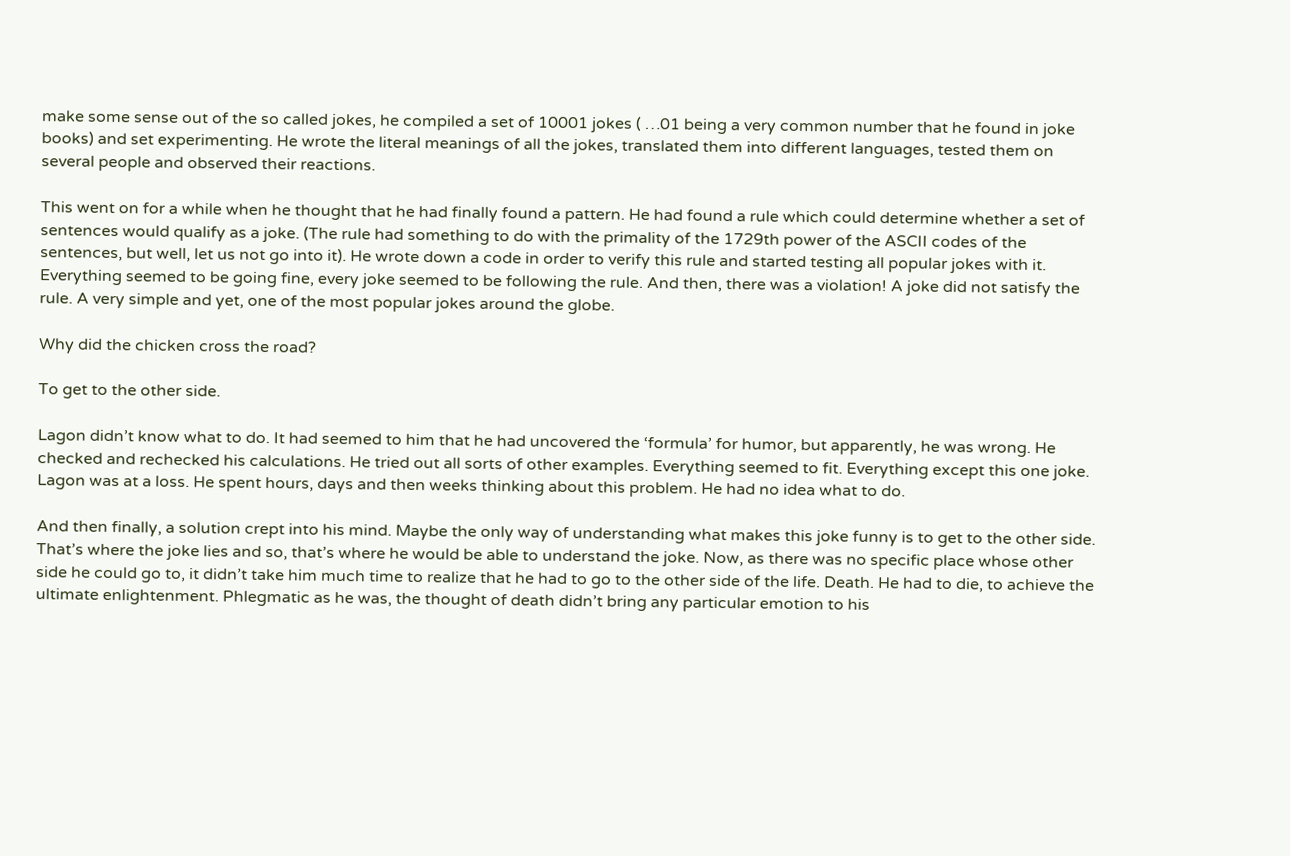make some sense out of the so called jokes, he compiled a set of 10001 jokes ( …01 being a very common number that he found in joke books) and set experimenting. He wrote the literal meanings of all the jokes, translated them into different languages, tested them on several people and observed their reactions.

This went on for a while when he thought that he had finally found a pattern. He had found a rule which could determine whether a set of sentences would qualify as a joke. (The rule had something to do with the primality of the 1729th power of the ASCII codes of the sentences, but well, let us not go into it). He wrote down a code in order to verify this rule and started testing all popular jokes with it. Everything seemed to be going fine, every joke seemed to be following the rule. And then, there was a violation! A joke did not satisfy the rule. A very simple and yet, one of the most popular jokes around the globe.

Why did the chicken cross the road?

To get to the other side.

Lagon didn’t know what to do. It had seemed to him that he had uncovered the ‘formula’ for humor, but apparently, he was wrong. He checked and rechecked his calculations. He tried out all sorts of other examples. Everything seemed to fit. Everything except this one joke. Lagon was at a loss. He spent hours, days and then weeks thinking about this problem. He had no idea what to do.

And then finally, a solution crept into his mind. Maybe the only way of understanding what makes this joke funny is to get to the other side. That’s where the joke lies and so, that’s where he would be able to understand the joke. Now, as there was no specific place whose other side he could go to, it didn’t take him much time to realize that he had to go to the other side of the life. Death. He had to die, to achieve the ultimate enlightenment. Phlegmatic as he was, the thought of death didn’t bring any particular emotion to his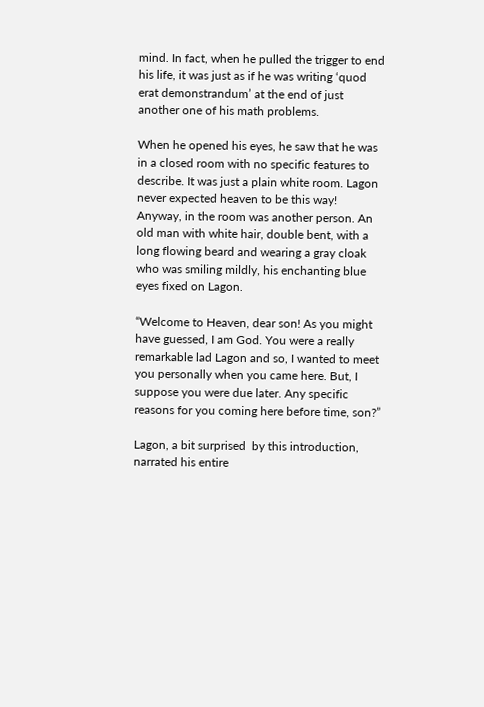mind. In fact, when he pulled the trigger to end his life, it was just as if he was writing ‘quod erat demonstrandum’ at the end of just another one of his math problems.

When he opened his eyes, he saw that he was in a closed room with no specific features to describe. It was just a plain white room. Lagon never expected heaven to be this way! Anyway, in the room was another person. An old man with white hair, double bent, with a long flowing beard and wearing a gray cloak who was smiling mildly, his enchanting blue eyes fixed on Lagon.

“Welcome to Heaven, dear son! As you might have guessed, I am God. You were a really remarkable lad Lagon and so, I wanted to meet you personally when you came here. But, I suppose you were due later. Any specific reasons for you coming here before time, son?”

Lagon, a bit surprised  by this introduction, narrated his entire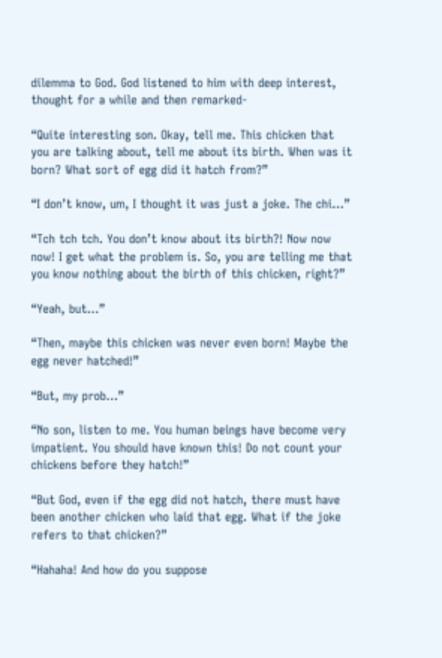dilemma to God. God listened to him with deep interest, thought for a while and then remarked-

“Quite interesting son. Okay, tell me. This chicken that you are talking about, tell me about its birth. When was it born? What sort of egg did it hatch from?”

“I don’t know, um, I thought it was just a joke. The chi…”

“Tch tch tch. You don’t know about its birth?! Now now now! I get what the problem is. So, you are telling me that you know nothing about the birth of this chicken, right?”

“Yeah, but…”

“Then, maybe this chicken was never even born! Maybe the egg never hatched!”

“But, my prob…”

“No son, listen to me. You human beings have become very impatient. You should have known this! Do not count your chickens before they hatch!”

“But God, even if the egg did not hatch, there must have been another chicken who laid that egg. What if the joke refers to that chicken?”

“Hahaha! And how do you suppose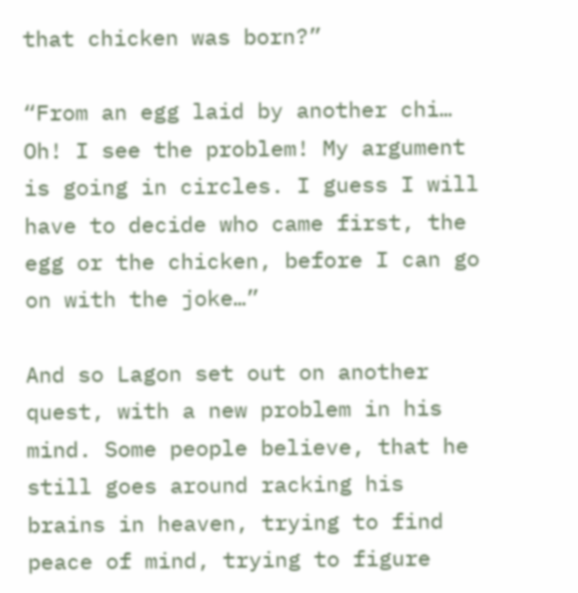that chicken was born?”

“From an egg laid by another chi… Oh! I see the problem! My argument is going in circles. I guess I will have to decide who came first, the egg or the chicken, before I can go on with the joke…”

And so Lagon set out on another quest, with a new problem in his mind. Some people believe, that he still goes around racking his brains in heaven, trying to find peace of mind, trying to figure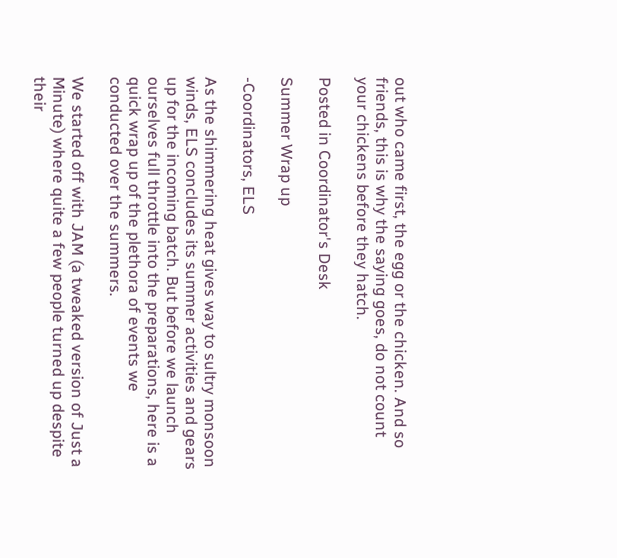out who came first, the egg or the chicken. And so friends, this is why the saying goes, do not count your chickens before they hatch.

Posted in Coordinator's Desk

Summer Wrap up

-Coordinators, ELS

As the shimmering heat gives way to sultry monsoon winds, ELS concludes its summer activities and gears up for the incoming batch. But before we launch ourselves full throttle into the preparations, here is a quick wrap up of the plethora of events we conducted over the summers.

We started off with JAM (a tweaked version of Just a Minute) where quite a few people turned up despite their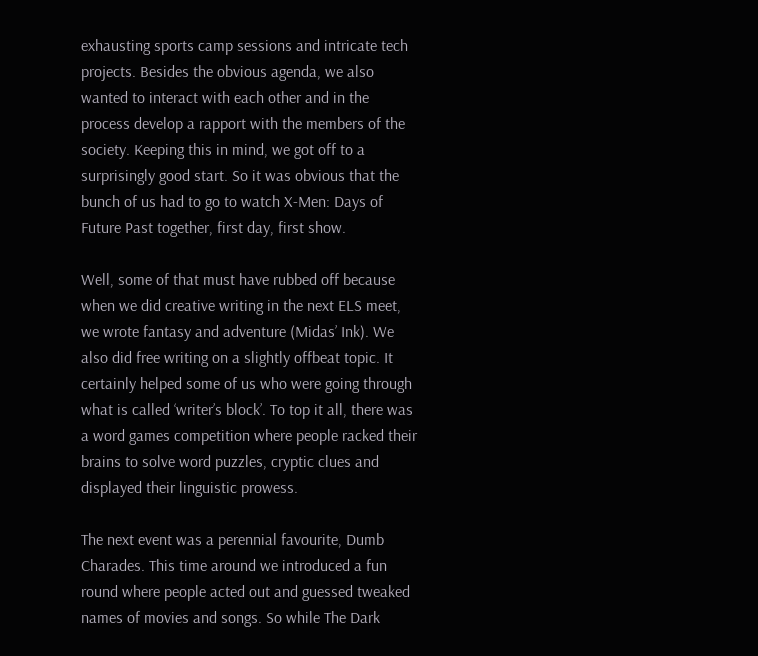exhausting sports camp sessions and intricate tech projects. Besides the obvious agenda, we also wanted to interact with each other and in the process develop a rapport with the members of the society. Keeping this in mind, we got off to a surprisingly good start. So it was obvious that the bunch of us had to go to watch X-Men: Days of Future Past together, first day, first show.

Well, some of that must have rubbed off because when we did creative writing in the next ELS meet, we wrote fantasy and adventure (Midas’ Ink). We also did free writing on a slightly offbeat topic. It certainly helped some of us who were going through what is called ‘writer’s block’. To top it all, there was a word games competition where people racked their brains to solve word puzzles, cryptic clues and displayed their linguistic prowess.

The next event was a perennial favourite, Dumb Charades. This time around we introduced a fun round where people acted out and guessed tweaked names of movies and songs. So while The Dark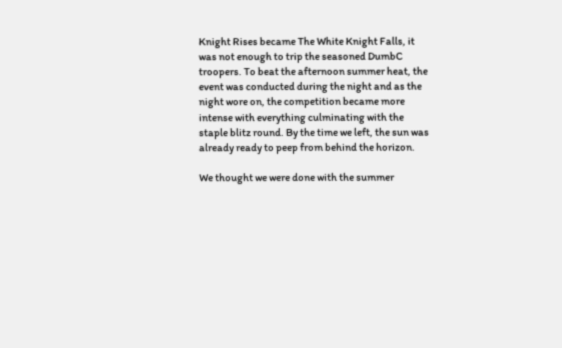Knight Rises became The White Knight Falls, it was not enough to trip the seasoned DumbC troopers. To beat the afternoon summer heat, the event was conducted during the night and as the night wore on, the competition became more intense with everything culminating with the staple blitz round. By the time we left, the sun was already ready to peep from behind the horizon.

We thought we were done with the summer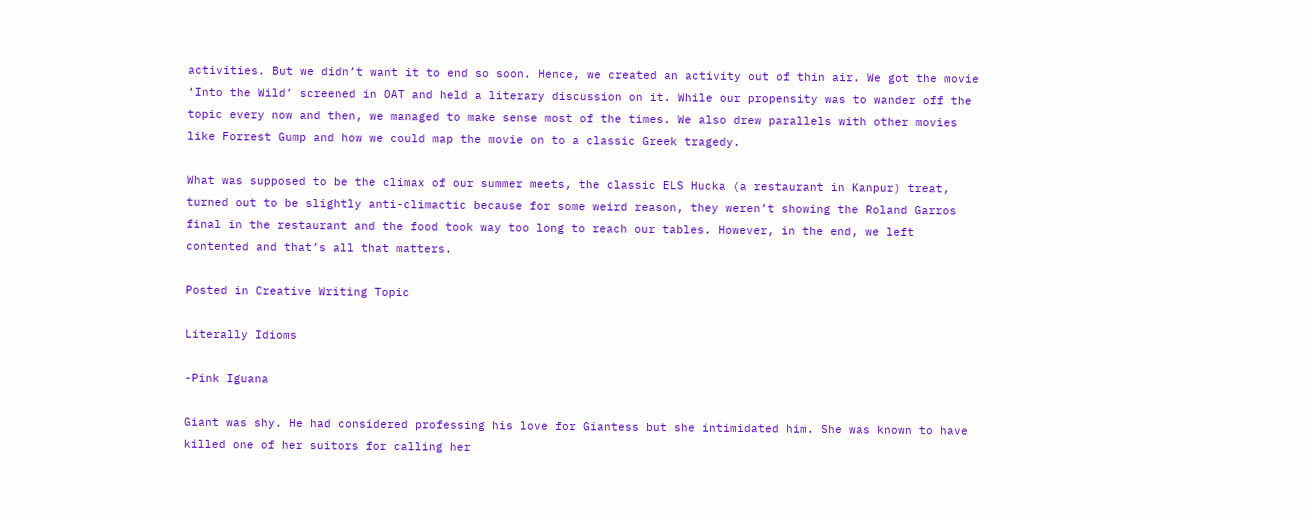activities. But we didn’t want it to end so soon. Hence, we created an activity out of thin air. We got the movie ‘Into the Wild’ screened in OAT and held a literary discussion on it. While our propensity was to wander off the topic every now and then, we managed to make sense most of the times. We also drew parallels with other movies like Forrest Gump and how we could map the movie on to a classic Greek tragedy.

What was supposed to be the climax of our summer meets, the classic ELS Hucka (a restaurant in Kanpur) treat, turned out to be slightly anti-climactic because for some weird reason, they weren’t showing the Roland Garros final in the restaurant and the food took way too long to reach our tables. However, in the end, we left contented and that’s all that matters.

Posted in Creative Writing Topic

Literally Idioms

-Pink Iguana

Giant was shy. He had considered professing his love for Giantess but she intimidated him. She was known to have killed one of her suitors for calling her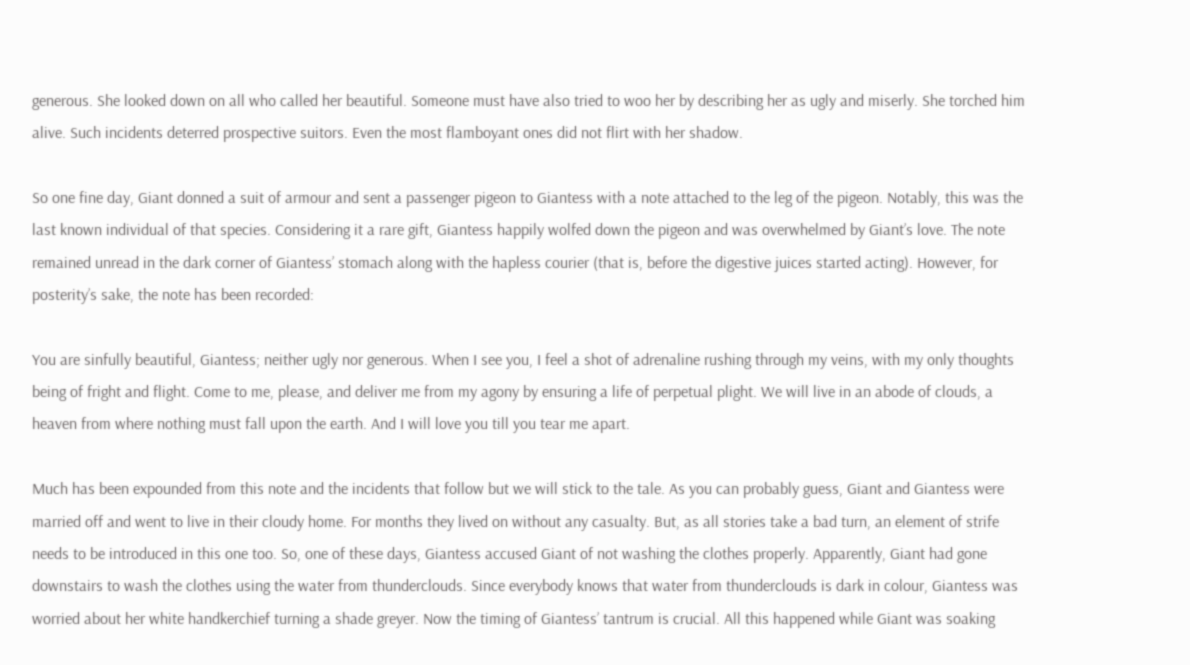generous. She looked down on all who called her beautiful. Someone must have also tried to woo her by describing her as ugly and miserly. She torched him alive. Such incidents deterred prospective suitors. Even the most flamboyant ones did not flirt with her shadow.

So one fine day, Giant donned a suit of armour and sent a passenger pigeon to Giantess with a note attached to the leg of the pigeon. Notably, this was the last known individual of that species. Considering it a rare gift, Giantess happily wolfed down the pigeon and was overwhelmed by Giant’s love. The note remained unread in the dark corner of Giantess’ stomach along with the hapless courier (that is, before the digestive juices started acting). However, for posterity’s sake, the note has been recorded:

You are sinfully beautiful, Giantess; neither ugly nor generous. When I see you, I feel a shot of adrenaline rushing through my veins, with my only thoughts being of fright and flight. Come to me, please, and deliver me from my agony by ensuring a life of perpetual plight. We will live in an abode of clouds, a heaven from where nothing must fall upon the earth. And I will love you till you tear me apart.

Much has been expounded from this note and the incidents that follow but we will stick to the tale. As you can probably guess, Giant and Giantess were married off and went to live in their cloudy home. For months they lived on without any casualty. But, as all stories take a bad turn, an element of strife needs to be introduced in this one too. So, one of these days, Giantess accused Giant of not washing the clothes properly. Apparently, Giant had gone downstairs to wash the clothes using the water from thunderclouds. Since everybody knows that water from thunderclouds is dark in colour, Giantess was worried about her white handkerchief turning a shade greyer. Now the timing of Giantess’ tantrum is crucial. All this happened while Giant was soaking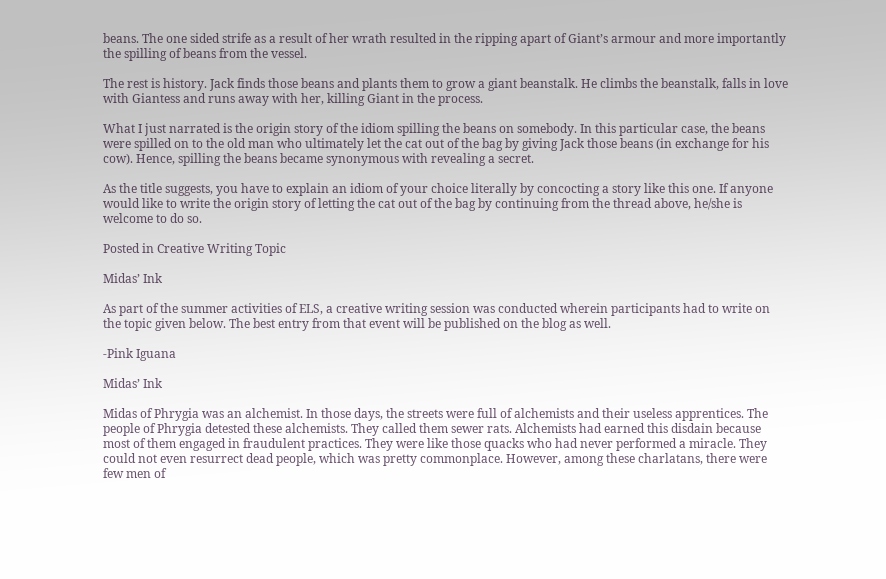beans. The one sided strife as a result of her wrath resulted in the ripping apart of Giant’s armour and more importantly the spilling of beans from the vessel.

The rest is history. Jack finds those beans and plants them to grow a giant beanstalk. He climbs the beanstalk, falls in love with Giantess and runs away with her, killing Giant in the process.

What I just narrated is the origin story of the idiom spilling the beans on somebody. In this particular case, the beans were spilled on to the old man who ultimately let the cat out of the bag by giving Jack those beans (in exchange for his cow). Hence, spilling the beans became synonymous with revealing a secret.

As the title suggests, you have to explain an idiom of your choice literally by concocting a story like this one. If anyone would like to write the origin story of letting the cat out of the bag by continuing from the thread above, he/she is welcome to do so.

Posted in Creative Writing Topic

Midas’ Ink

As part of the summer activities of ELS, a creative writing session was conducted wherein participants had to write on the topic given below. The best entry from that event will be published on the blog as well.

-Pink Iguana

Midas’ Ink

Midas of Phrygia was an alchemist. In those days, the streets were full of alchemists and their useless apprentices. The people of Phrygia detested these alchemists. They called them sewer rats. Alchemists had earned this disdain because most of them engaged in fraudulent practices. They were like those quacks who had never performed a miracle. They could not even resurrect dead people, which was pretty commonplace. However, among these charlatans, there were few men of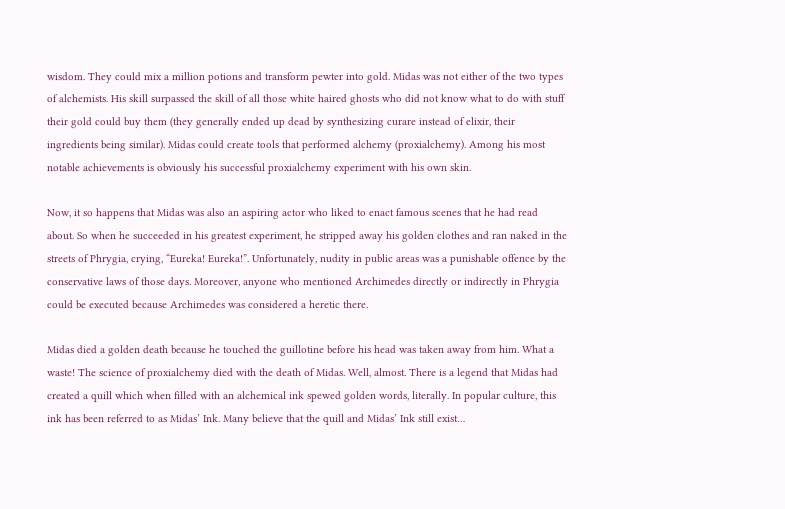wisdom. They could mix a million potions and transform pewter into gold. Midas was not either of the two types of alchemists. His skill surpassed the skill of all those white haired ghosts who did not know what to do with stuff their gold could buy them (they generally ended up dead by synthesizing curare instead of elixir, their ingredients being similar). Midas could create tools that performed alchemy (proxialchemy). Among his most notable achievements is obviously his successful proxialchemy experiment with his own skin.

Now, it so happens that Midas was also an aspiring actor who liked to enact famous scenes that he had read about. So when he succeeded in his greatest experiment, he stripped away his golden clothes and ran naked in the streets of Phrygia, crying, “Eureka! Eureka!”. Unfortunately, nudity in public areas was a punishable offence by the conservative laws of those days. Moreover, anyone who mentioned Archimedes directly or indirectly in Phrygia could be executed because Archimedes was considered a heretic there.

Midas died a golden death because he touched the guillotine before his head was taken away from him. What a waste! The science of proxialchemy died with the death of Midas. Well, almost. There is a legend that Midas had created a quill which when filled with an alchemical ink spewed golden words, literally. In popular culture, this ink has been referred to as Midas’ Ink. Many believe that the quill and Midas’ Ink still exist…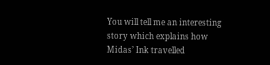You will tell me an interesting story which explains how Midas’ Ink travelled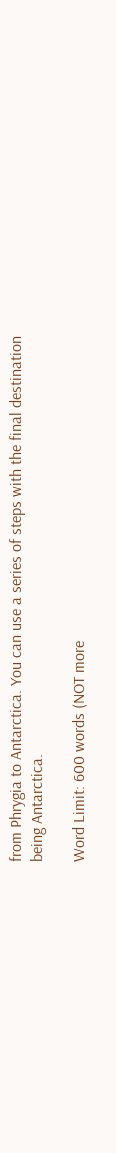from Phrygia to Antarctica. You can use a series of steps with the final destination being Antarctica.

Word Limit: 600 words (NOT more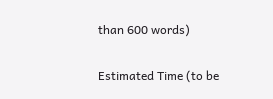than 600 words)

Estimated Time (to be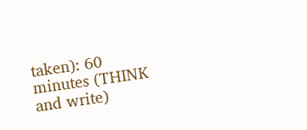taken): 60 minutes (THINK and write)